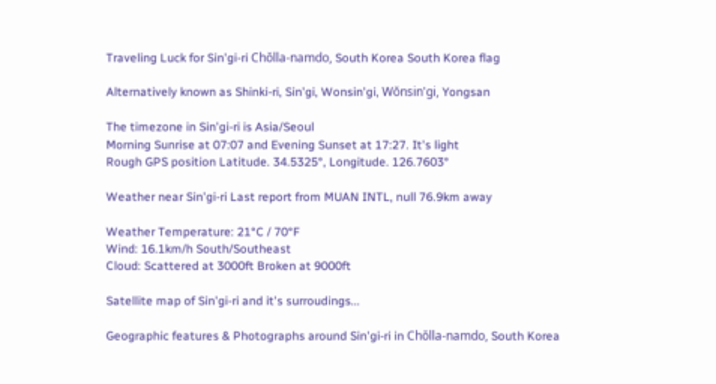Traveling Luck for Sin'gi-ri Chŏlla-namdo, South Korea South Korea flag

Alternatively known as Shinki-ri, Sin'gi, Wonsin'gi, Wŏnsin'gi, Yongsan

The timezone in Sin'gi-ri is Asia/Seoul
Morning Sunrise at 07:07 and Evening Sunset at 17:27. It's light
Rough GPS position Latitude. 34.5325°, Longitude. 126.7603°

Weather near Sin'gi-ri Last report from MUAN INTL, null 76.9km away

Weather Temperature: 21°C / 70°F
Wind: 16.1km/h South/Southeast
Cloud: Scattered at 3000ft Broken at 9000ft

Satellite map of Sin'gi-ri and it's surroudings...

Geographic features & Photographs around Sin'gi-ri in Chŏlla-namdo, South Korea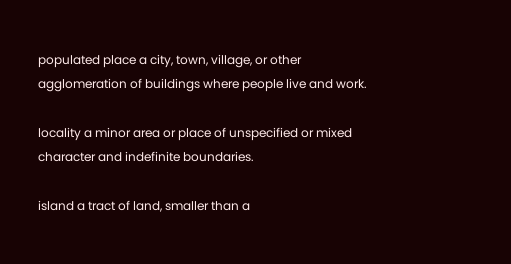populated place a city, town, village, or other agglomeration of buildings where people live and work.

locality a minor area or place of unspecified or mixed character and indefinite boundaries.

island a tract of land, smaller than a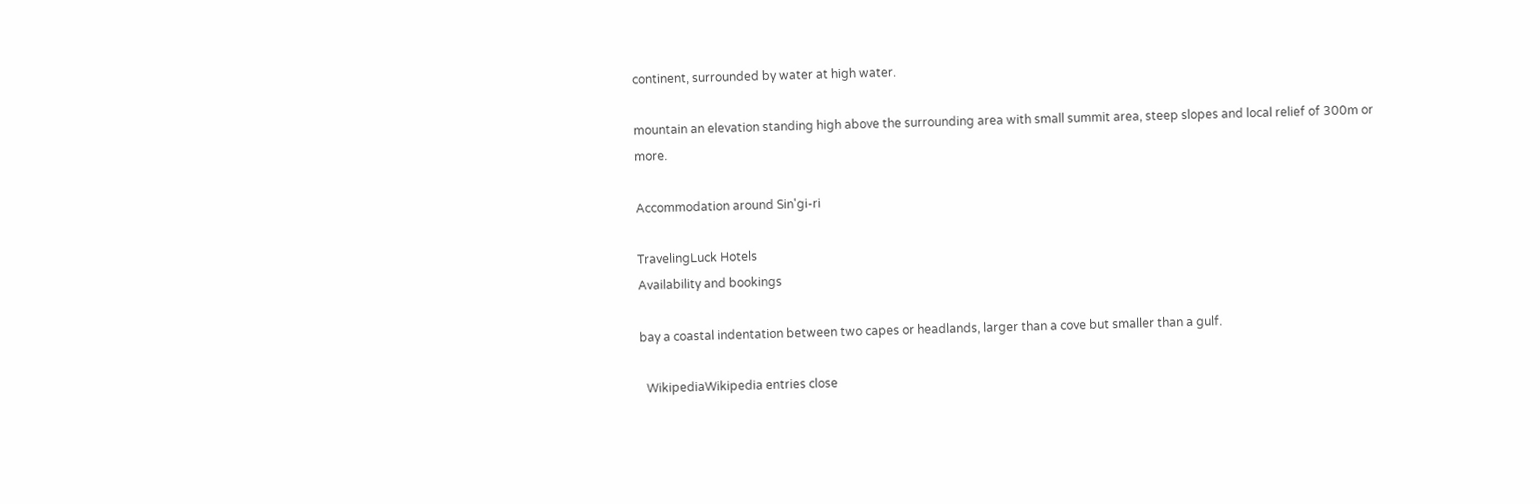continent, surrounded by water at high water.

mountain an elevation standing high above the surrounding area with small summit area, steep slopes and local relief of 300m or more.

Accommodation around Sin'gi-ri

TravelingLuck Hotels
Availability and bookings

bay a coastal indentation between two capes or headlands, larger than a cove but smaller than a gulf.

  WikipediaWikipedia entries close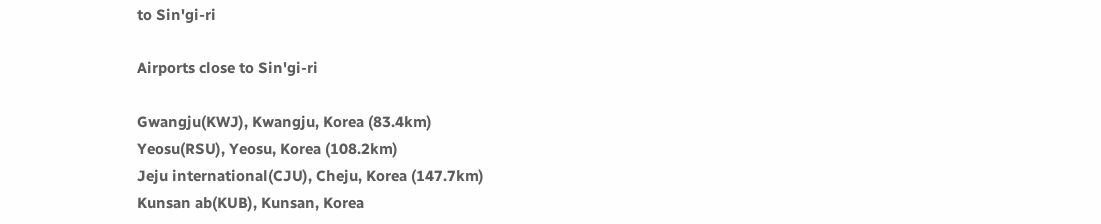to Sin'gi-ri

Airports close to Sin'gi-ri

Gwangju(KWJ), Kwangju, Korea (83.4km)
Yeosu(RSU), Yeosu, Korea (108.2km)
Jeju international(CJU), Cheju, Korea (147.7km)
Kunsan ab(KUB), Kunsan, Korea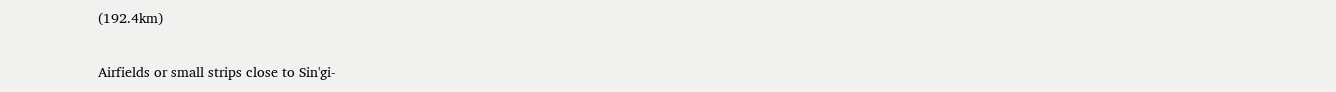(192.4km)

Airfields or small strips close to Sin'gi-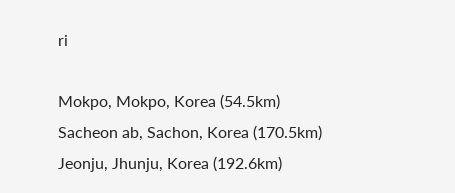ri

Mokpo, Mokpo, Korea (54.5km)
Sacheon ab, Sachon, Korea (170.5km)
Jeonju, Jhunju, Korea (192.6km)